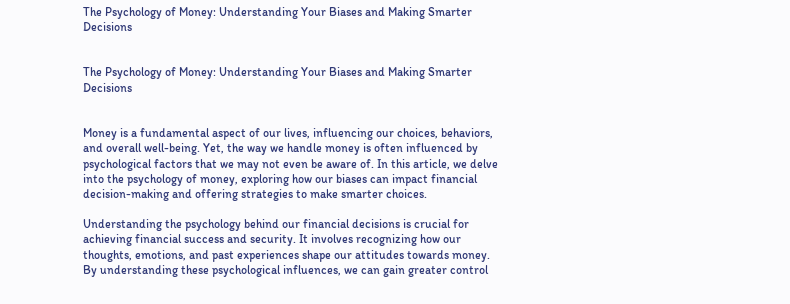The Psychology of Money: Understanding Your Biases and Making Smarter Decisions


The Psychology of Money: Understanding Your Biases and Making Smarter Decisions


Money is a fundamental aspect of our lives, influencing our choices, behaviors, and overall well-being. Yet, the way we handle money is often influenced by psychological factors that we may not even be aware of. In this article, we delve into the psychology of money, exploring how our biases can impact financial decision-making and offering strategies to make smarter choices.

Understanding the psychology behind our financial decisions is crucial for achieving financial success and security. It involves recognizing how our thoughts, emotions, and past experiences shape our attitudes towards money. By understanding these psychological influences, we can gain greater control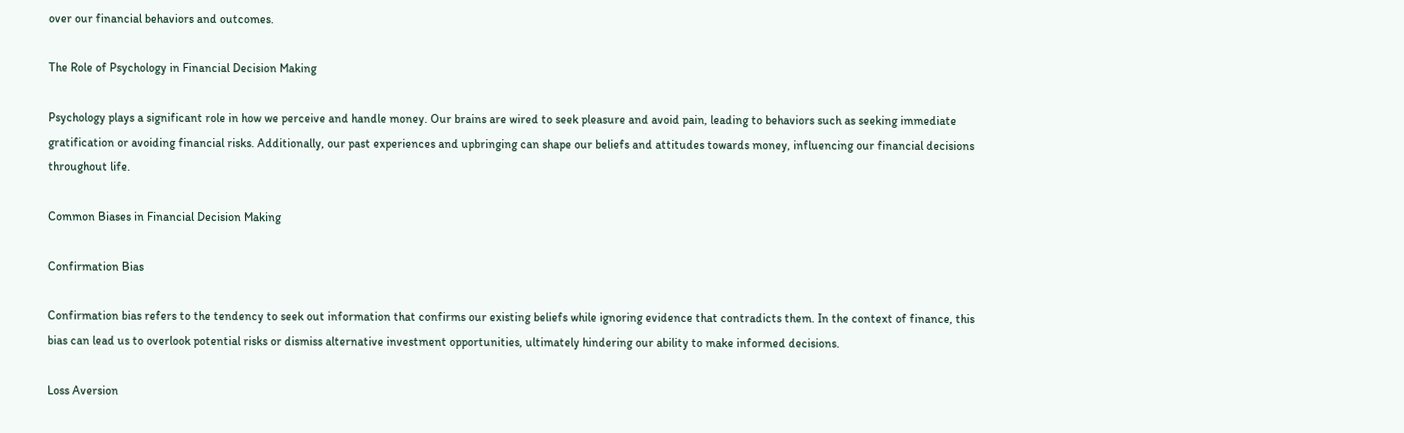over our financial behaviors and outcomes.

The Role of Psychology in Financial Decision Making

Psychology plays a significant role in how we perceive and handle money. Our brains are wired to seek pleasure and avoid pain, leading to behaviors such as seeking immediate gratification or avoiding financial risks. Additionally, our past experiences and upbringing can shape our beliefs and attitudes towards money, influencing our financial decisions throughout life.

Common Biases in Financial Decision Making

Confirmation Bias

Confirmation bias refers to the tendency to seek out information that confirms our existing beliefs while ignoring evidence that contradicts them. In the context of finance, this bias can lead us to overlook potential risks or dismiss alternative investment opportunities, ultimately hindering our ability to make informed decisions.

Loss Aversion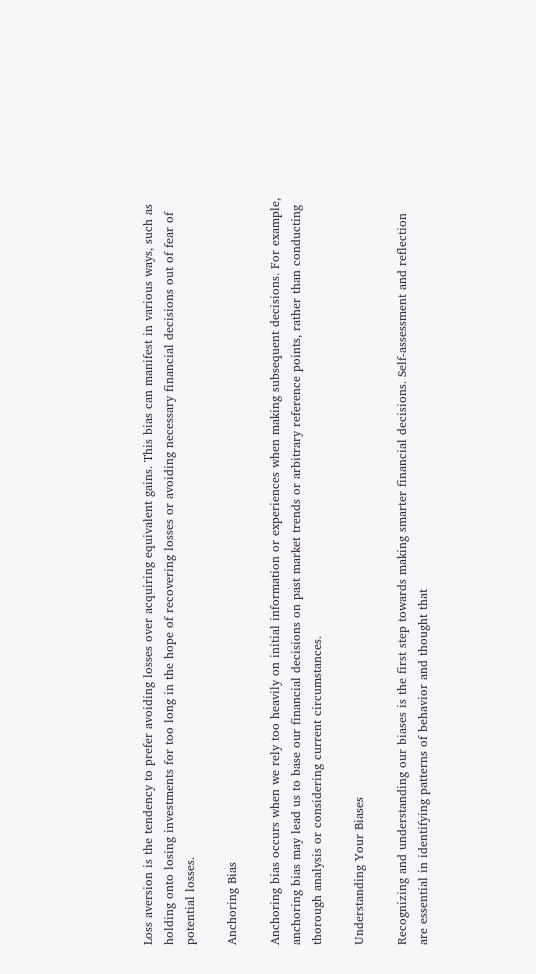Loss aversion is the tendency to prefer avoiding losses over acquiring equivalent gains. This bias can manifest in various ways, such as holding onto losing investments for too long in the hope of recovering losses or avoiding necessary financial decisions out of fear of potential losses.

Anchoring Bias

Anchoring bias occurs when we rely too heavily on initial information or experiences when making subsequent decisions. For example, anchoring bias may lead us to base our financial decisions on past market trends or arbitrary reference points, rather than conducting thorough analysis or considering current circumstances.

Understanding Your Biases

Recognizing and understanding our biases is the first step towards making smarter financial decisions. Self-assessment and reflection are essential in identifying patterns of behavior and thought that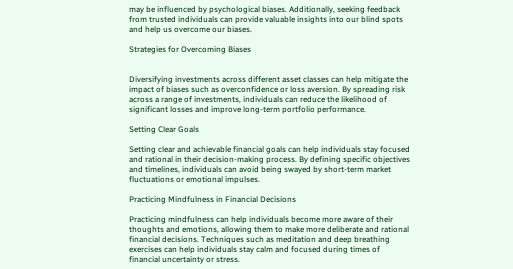may be influenced by psychological biases. Additionally, seeking feedback from trusted individuals can provide valuable insights into our blind spots and help us overcome our biases.

Strategies for Overcoming Biases


Diversifying investments across different asset classes can help mitigate the impact of biases such as overconfidence or loss aversion. By spreading risk across a range of investments, individuals can reduce the likelihood of significant losses and improve long-term portfolio performance.

Setting Clear Goals

Setting clear and achievable financial goals can help individuals stay focused and rational in their decision-making process. By defining specific objectives and timelines, individuals can avoid being swayed by short-term market fluctuations or emotional impulses.

Practicing Mindfulness in Financial Decisions

Practicing mindfulness can help individuals become more aware of their thoughts and emotions, allowing them to make more deliberate and rational financial decisions. Techniques such as meditation and deep breathing exercises can help individuals stay calm and focused during times of financial uncertainty or stress.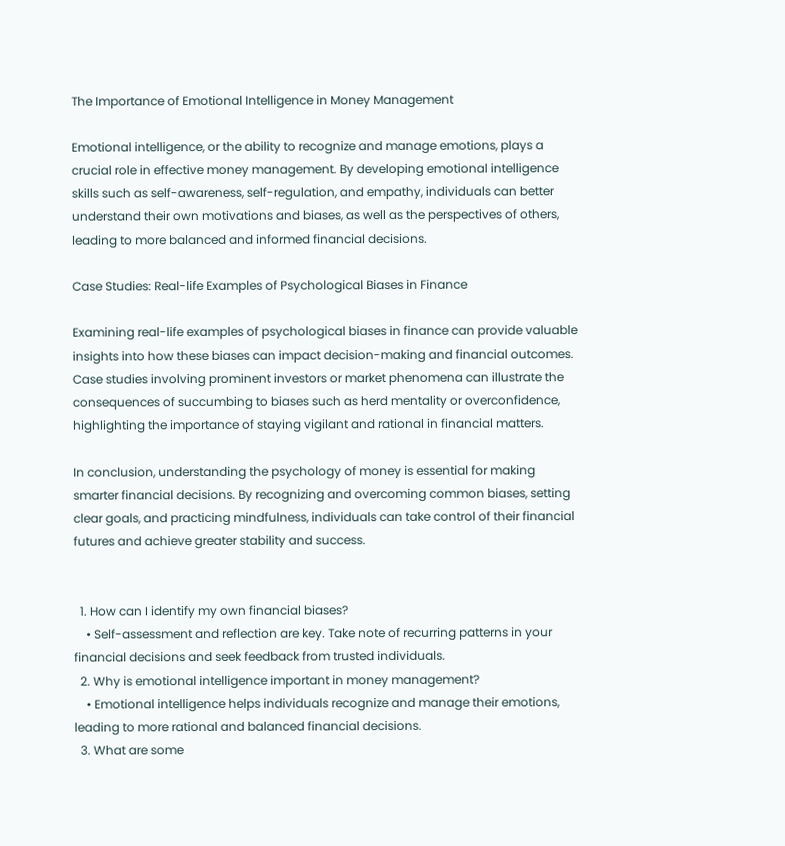The Importance of Emotional Intelligence in Money Management

Emotional intelligence, or the ability to recognize and manage emotions, plays a crucial role in effective money management. By developing emotional intelligence skills such as self-awareness, self-regulation, and empathy, individuals can better understand their own motivations and biases, as well as the perspectives of others, leading to more balanced and informed financial decisions.

Case Studies: Real-life Examples of Psychological Biases in Finance

Examining real-life examples of psychological biases in finance can provide valuable insights into how these biases can impact decision-making and financial outcomes. Case studies involving prominent investors or market phenomena can illustrate the consequences of succumbing to biases such as herd mentality or overconfidence, highlighting the importance of staying vigilant and rational in financial matters.

In conclusion, understanding the psychology of money is essential for making smarter financial decisions. By recognizing and overcoming common biases, setting clear goals, and practicing mindfulness, individuals can take control of their financial futures and achieve greater stability and success.


  1. How can I identify my own financial biases?
    • Self-assessment and reflection are key. Take note of recurring patterns in your financial decisions and seek feedback from trusted individuals.
  2. Why is emotional intelligence important in money management?
    • Emotional intelligence helps individuals recognize and manage their emotions, leading to more rational and balanced financial decisions.
  3. What are some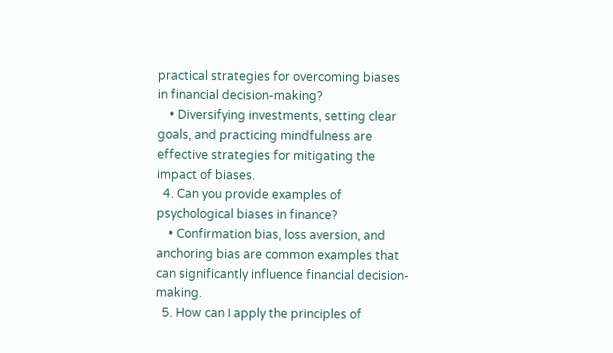practical strategies for overcoming biases in financial decision-making?
    • Diversifying investments, setting clear goals, and practicing mindfulness are effective strategies for mitigating the impact of biases.
  4. Can you provide examples of psychological biases in finance?
    • Confirmation bias, loss aversion, and anchoring bias are common examples that can significantly influence financial decision-making.
  5. How can I apply the principles of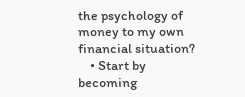the psychology of money to my own financial situation?
    • Start by becoming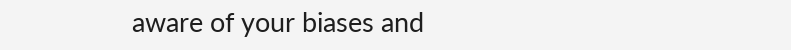aware of your biases and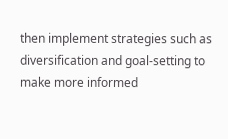then implement strategies such as diversification and goal-setting to make more informed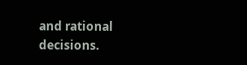and rational decisions.